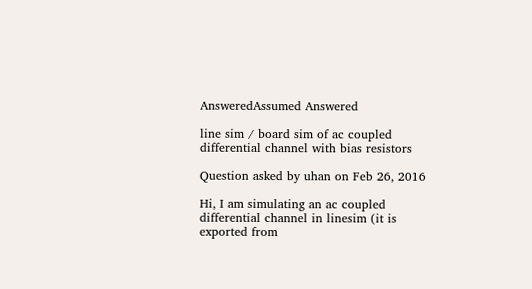AnsweredAssumed Answered

line sim / board sim of ac coupled differential channel with bias resistors

Question asked by uhan on Feb 26, 2016

Hi, I am simulating an ac coupled differential channel in linesim (it is exported from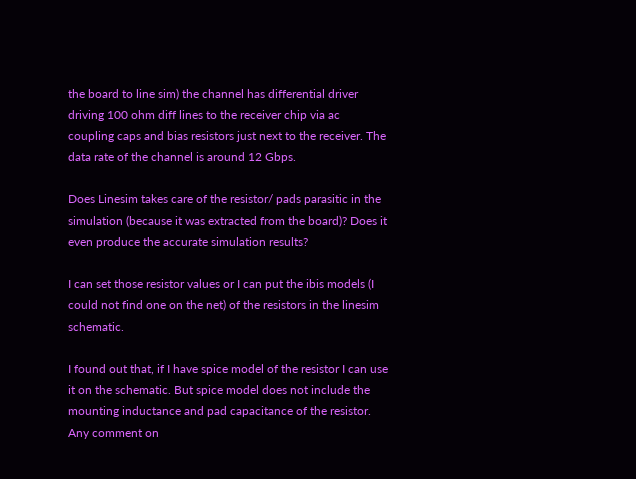the board to line sim) the channel has differential driver driving 100 ohm diff lines to the receiver chip via ac coupling caps and bias resistors just next to the receiver. The data rate of the channel is around 12 Gbps.

Does Linesim takes care of the resistor/ pads parasitic in the simulation (because it was extracted from the board)? Does it even produce the accurate simulation results?

I can set those resistor values or I can put the ibis models (I could not find one on the net) of the resistors in the linesim schematic.

I found out that, if I have spice model of the resistor I can use it on the schematic. But spice model does not include the mounting inductance and pad capacitance of the resistor.   Any comment on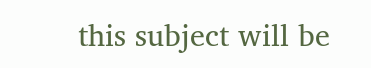this subject will be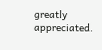greatly appreciated.